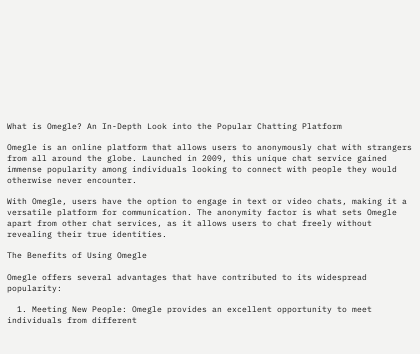What is Omegle? An In-Depth Look into the Popular Chatting Platform

Omegle is an online platform that allows users to anonymously chat with strangers from all around the globe. Launched in 2009, this unique chat service gained immense popularity among individuals looking to connect with people they would otherwise never encounter.

With Omegle, users have the option to engage in text or video chats, making it a versatile platform for communication. The anonymity factor is what sets Omegle apart from other chat services, as it allows users to chat freely without revealing their true identities.

The Benefits of Using Omegle

Omegle offers several advantages that have contributed to its widespread popularity:

  1. Meeting New People: Omegle provides an excellent opportunity to meet individuals from different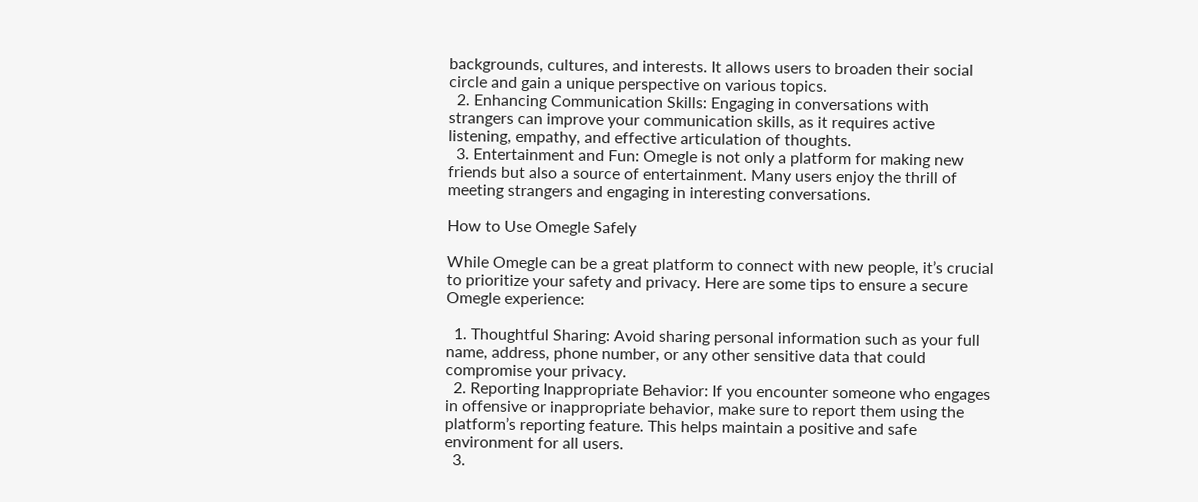backgrounds, cultures, and interests. It allows users to broaden their social circle and gain a unique perspective on various topics.
  2. Enhancing Communication Skills: Engaging in conversations with strangers can improve your communication skills, as it requires active listening, empathy, and effective articulation of thoughts.
  3. Entertainment and Fun: Omegle is not only a platform for making new friends but also a source of entertainment. Many users enjoy the thrill of meeting strangers and engaging in interesting conversations.

How to Use Omegle Safely

While Omegle can be a great platform to connect with new people, it’s crucial to prioritize your safety and privacy. Here are some tips to ensure a secure Omegle experience:

  1. Thoughtful Sharing: Avoid sharing personal information such as your full name, address, phone number, or any other sensitive data that could compromise your privacy.
  2. Reporting Inappropriate Behavior: If you encounter someone who engages in offensive or inappropriate behavior, make sure to report them using the platform’s reporting feature. This helps maintain a positive and safe environment for all users.
  3.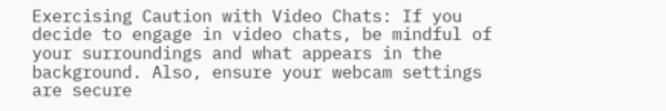Exercising Caution with Video Chats: If you decide to engage in video chats, be mindful of your surroundings and what appears in the background. Also, ensure your webcam settings are secure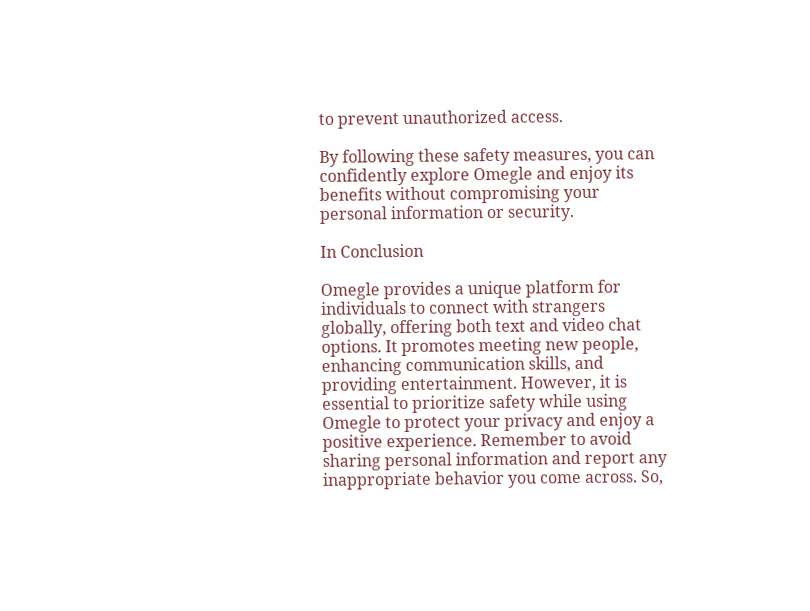to prevent unauthorized access.

By following these safety measures, you can confidently explore Omegle and enjoy its benefits without compromising your personal information or security.

In Conclusion

Omegle provides a unique platform for individuals to connect with strangers globally, offering both text and video chat options. It promotes meeting new people, enhancing communication skills, and providing entertainment. However, it is essential to prioritize safety while using Omegle to protect your privacy and enjoy a positive experience. Remember to avoid sharing personal information and report any inappropriate behavior you come across. So,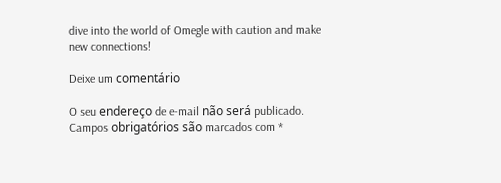dive into the world of Omegle with caution and make new connections!

Deixe um comentário

O seu endereço de e-mail não será publicado. Campos obrigatórios são marcados com *